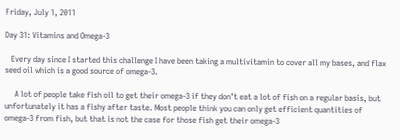Friday, July 1, 2011

Day 31: Vitamins and Omega-3

   Every day since I started this challenge I have been taking a multivitamin to cover all my bases, and flax seed oil which is a good source of omega-3.

     A lot of people take fish oil to get their omega-3 if they don’t eat a lot of fish on a regular basis, but unfortunately it has a fishy after taste. Most people think you can only get efficient quantities of omega-3 from fish, but that is not the case for those fish get their omega-3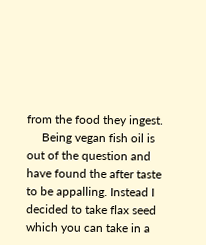from the food they ingest.
     Being vegan fish oil is out of the question and have found the after taste to be appalling. Instead I decided to take flax seed which you can take in a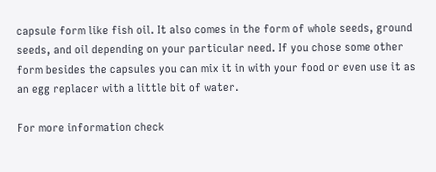capsule form like fish oil. It also comes in the form of whole seeds, ground seeds, and oil depending on your particular need. If you chose some other form besides the capsules you can mix it in with your food or even use it as an egg replacer with a little bit of water.

For more information check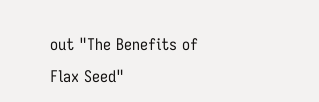out "The Benefits of Flax Seed"